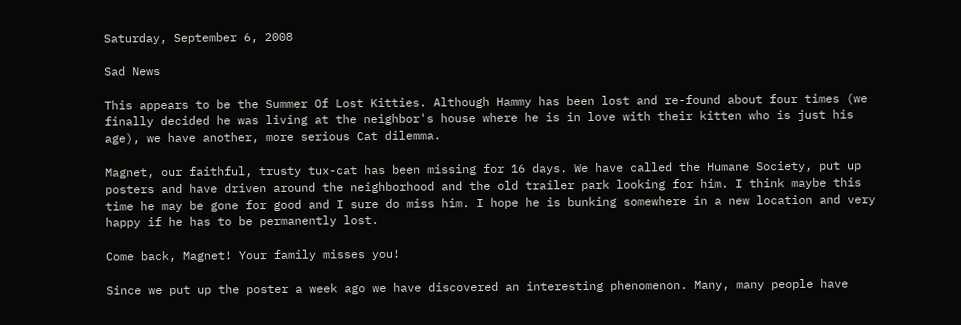Saturday, September 6, 2008

Sad News

This appears to be the Summer Of Lost Kitties. Although Hammy has been lost and re-found about four times (we finally decided he was living at the neighbor's house where he is in love with their kitten who is just his age), we have another, more serious Cat dilemma.

Magnet, our faithful, trusty tux-cat has been missing for 16 days. We have called the Humane Society, put up posters and have driven around the neighborhood and the old trailer park looking for him. I think maybe this time he may be gone for good and I sure do miss him. I hope he is bunking somewhere in a new location and very happy if he has to be permanently lost.

Come back, Magnet! Your family misses you!

Since we put up the poster a week ago we have discovered an interesting phenomenon. Many, many people have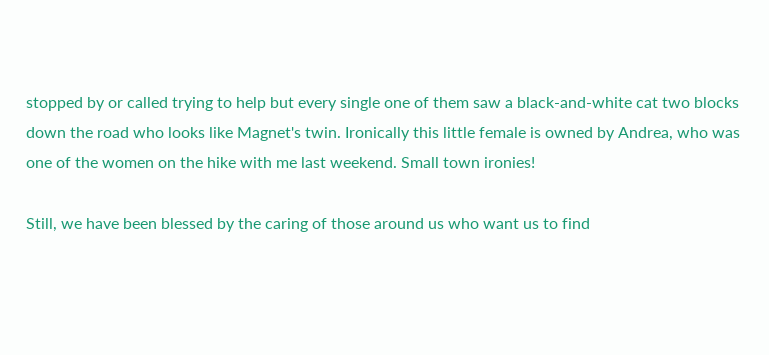stopped by or called trying to help but every single one of them saw a black-and-white cat two blocks down the road who looks like Magnet's twin. Ironically this little female is owned by Andrea, who was one of the women on the hike with me last weekend. Small town ironies!

Still, we have been blessed by the caring of those around us who want us to find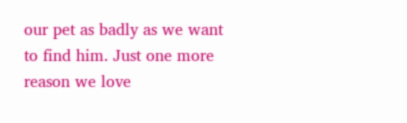our pet as badly as we want to find him. Just one more reason we love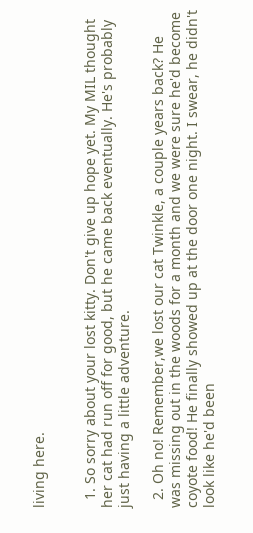living here.


  1. So sorry about your lost kitty. Don't give up hope yet. My MIL thought her cat had run off for good, but he came back eventually. He's probably just having a little adventure.

  2. Oh no! Remember,we lost our cat Twinkle, a couple years back? He was missing out in the woods for a month and we were sure he'd become coyote food! He finally showed up at the door one night. I swear, he didn't look like he'd been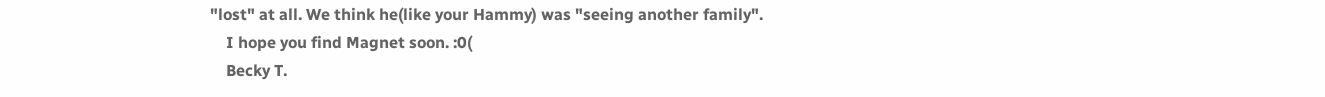"lost" at all. We think he(like your Hammy) was "seeing another family".
    I hope you find Magnet soon. :0(
    Becky T.